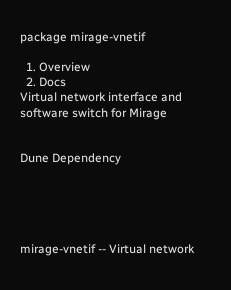package mirage-vnetif

  1. Overview
  2. Docs
Virtual network interface and software switch for Mirage


Dune Dependency





mirage-vnetif -- Virtual network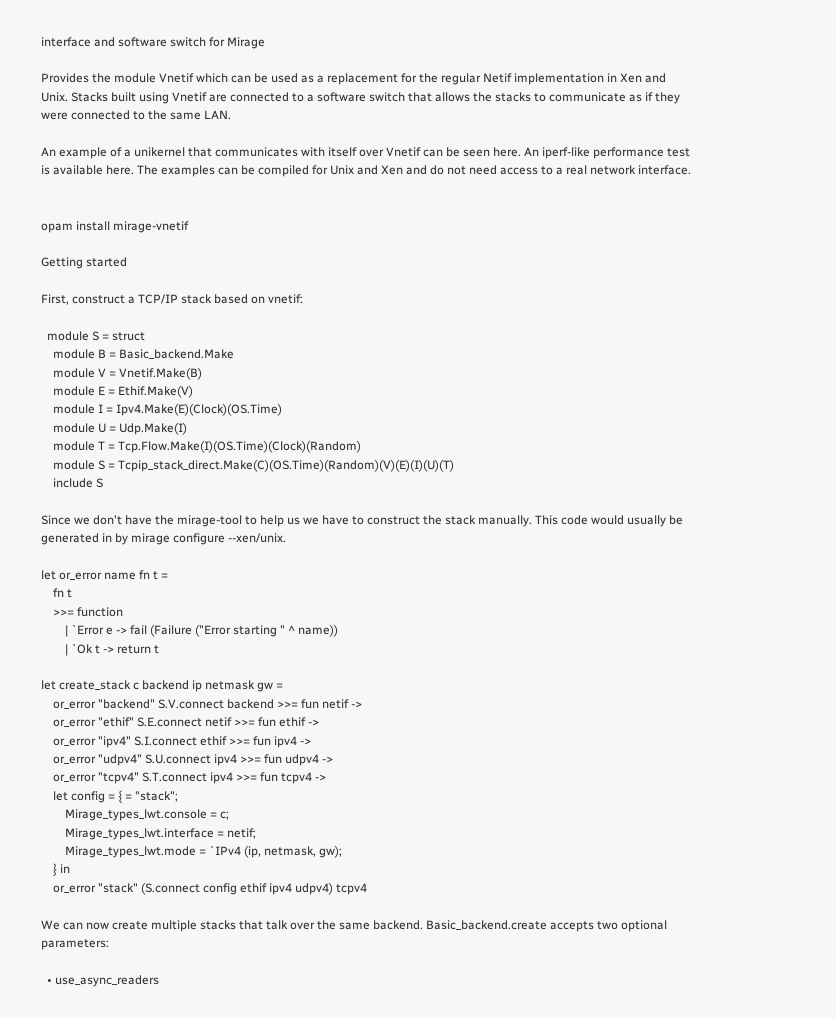interface and software switch for Mirage

Provides the module Vnetif which can be used as a replacement for the regular Netif implementation in Xen and Unix. Stacks built using Vnetif are connected to a software switch that allows the stacks to communicate as if they were connected to the same LAN.

An example of a unikernel that communicates with itself over Vnetif can be seen here. An iperf-like performance test is available here. The examples can be compiled for Unix and Xen and do not need access to a real network interface.


opam install mirage-vnetif

Getting started

First, construct a TCP/IP stack based on vnetif:

  module S = struct
    module B = Basic_backend.Make
    module V = Vnetif.Make(B)
    module E = Ethif.Make(V)
    module I = Ipv4.Make(E)(Clock)(OS.Time)
    module U = Udp.Make(I)
    module T = Tcp.Flow.Make(I)(OS.Time)(Clock)(Random)
    module S = Tcpip_stack_direct.Make(C)(OS.Time)(Random)(V)(E)(I)(U)(T)
    include S

Since we don't have the mirage-tool to help us we have to construct the stack manually. This code would usually be generated in by mirage configure --xen/unix.

let or_error name fn t =
    fn t
    >>= function
        | `Error e -> fail (Failure ("Error starting " ^ name))
        | `Ok t -> return t

let create_stack c backend ip netmask gw =
    or_error "backend" S.V.connect backend >>= fun netif ->
    or_error "ethif" S.E.connect netif >>= fun ethif ->
    or_error "ipv4" S.I.connect ethif >>= fun ipv4 ->
    or_error "udpv4" S.U.connect ipv4 >>= fun udpv4 ->
    or_error "tcpv4" S.T.connect ipv4 >>= fun tcpv4 ->
    let config = { = "stack";
        Mirage_types_lwt.console = c;
        Mirage_types_lwt.interface = netif;
        Mirage_types_lwt.mode = `IPv4 (ip, netmask, gw);
    } in
    or_error "stack" (S.connect config ethif ipv4 udpv4) tcpv4

We can now create multiple stacks that talk over the same backend. Basic_backend.create accepts two optional parameters:

  • use_async_readers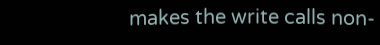makes the write calls non-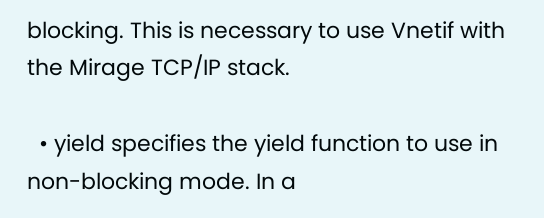blocking. This is necessary to use Vnetif with the Mirage TCP/IP stack.

  • yield specifies the yield function to use in non-blocking mode. In a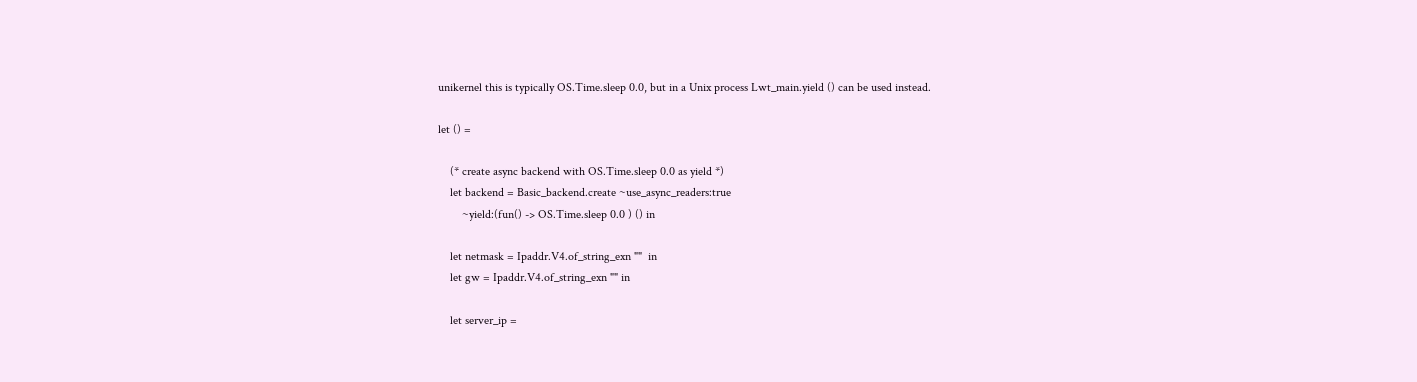unikernel this is typically OS.Time.sleep 0.0, but in a Unix process Lwt_main.yield () can be used instead.

let () =

    (* create async backend with OS.Time.sleep 0.0 as yield *)
    let backend = Basic_backend.create ~use_async_readers:true
        ~yield:(fun() -> OS.Time.sleep 0.0 ) () in

    let netmask = Ipaddr.V4.of_string_exn ""  in
    let gw = Ipaddr.V4.of_string_exn "" in

    let server_ip =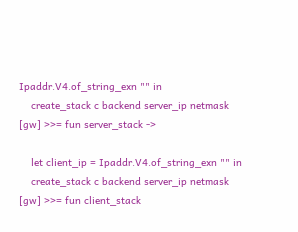Ipaddr.V4.of_string_exn "" in
    create_stack c backend server_ip netmask [gw] >>= fun server_stack ->

    let client_ip = Ipaddr.V4.of_string_exn "" in
    create_stack c backend server_ip netmask [gw] >>= fun client_stack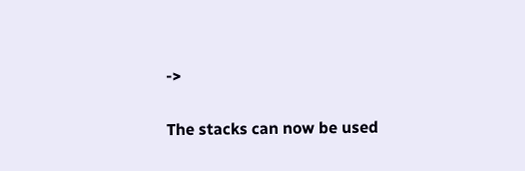->

The stacks can now be used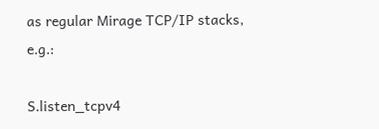as regular Mirage TCP/IP stacks, e.g.:

S.listen_tcpv4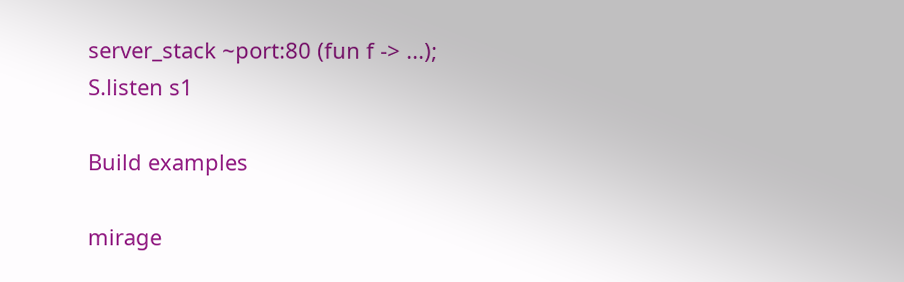server_stack ~port:80 (fun f -> ...);
S.listen s1

Build examples

mirage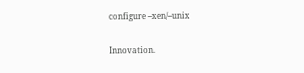configure --xen/--unix

Innovation.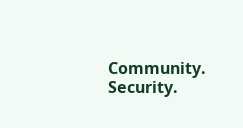Community. Security.